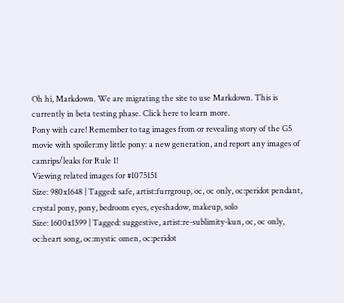Oh hi, Markdown. We are migrating the site to use Markdown. This is currently in beta testing phase. Click here to learn more.
Pony with care! Remember to tag images from or revealing story of the G5 movie with spoiler:my little pony: a new generation, and report any images of camrips/leaks for Rule 1!
Viewing related images for #1075151
Size: 980x1648 | Tagged: safe, artist:furrgroup, oc, oc only, oc:peridot pendant, crystal pony, pony, bedroom eyes, eyeshadow, makeup, solo
Size: 1600x1599 | Tagged: suggestive, artist:re-sublimity-kun, oc, oc only, oc:heart song, oc:mystic omen, oc:peridot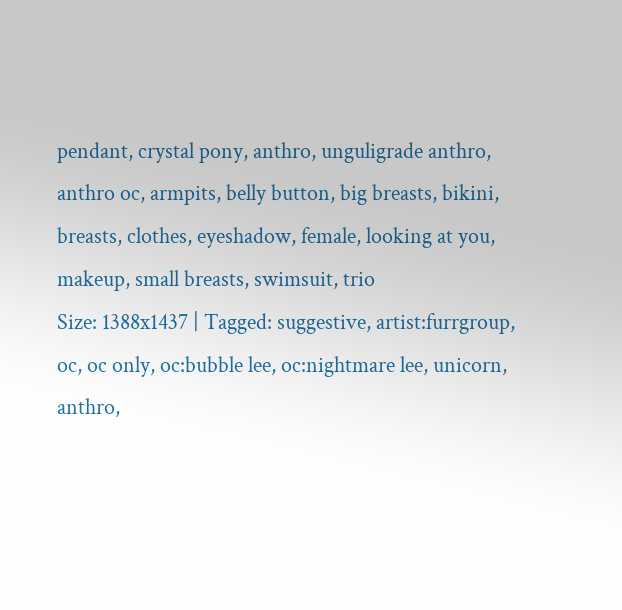pendant, crystal pony, anthro, unguligrade anthro, anthro oc, armpits, belly button, big breasts, bikini, breasts, clothes, eyeshadow, female, looking at you, makeup, small breasts, swimsuit, trio
Size: 1388x1437 | Tagged: suggestive, artist:furrgroup, oc, oc only, oc:bubble lee, oc:nightmare lee, unicorn, anthro,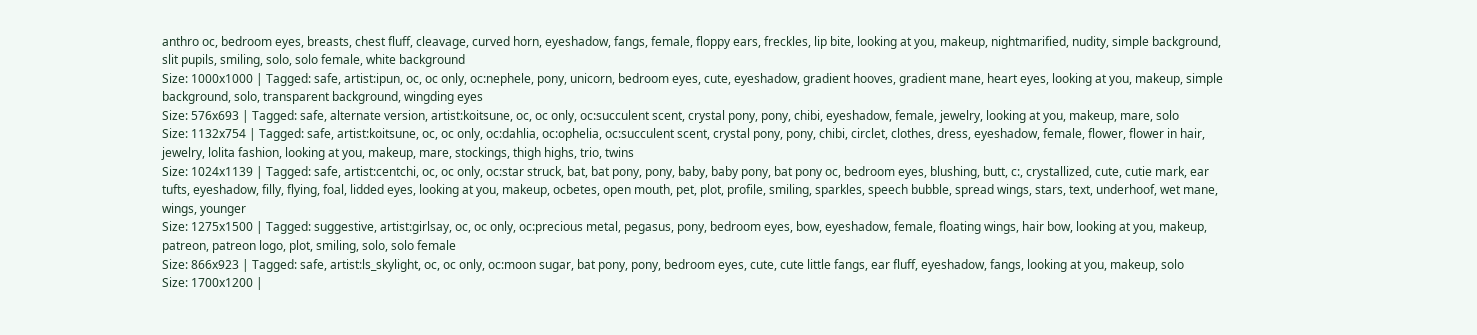anthro oc, bedroom eyes, breasts, chest fluff, cleavage, curved horn, eyeshadow, fangs, female, floppy ears, freckles, lip bite, looking at you, makeup, nightmarified, nudity, simple background, slit pupils, smiling, solo, solo female, white background
Size: 1000x1000 | Tagged: safe, artist:ipun, oc, oc only, oc:nephele, pony, unicorn, bedroom eyes, cute, eyeshadow, gradient hooves, gradient mane, heart eyes, looking at you, makeup, simple background, solo, transparent background, wingding eyes
Size: 576x693 | Tagged: safe, alternate version, artist:koitsune, oc, oc only, oc:succulent scent, crystal pony, pony, chibi, eyeshadow, female, jewelry, looking at you, makeup, mare, solo
Size: 1132x754 | Tagged: safe, artist:koitsune, oc, oc only, oc:dahlia, oc:ophelia, oc:succulent scent, crystal pony, pony, chibi, circlet, clothes, dress, eyeshadow, female, flower, flower in hair, jewelry, lolita fashion, looking at you, makeup, mare, stockings, thigh highs, trio, twins
Size: 1024x1139 | Tagged: safe, artist:centchi, oc, oc only, oc:star struck, bat, bat pony, pony, baby, baby pony, bat pony oc, bedroom eyes, blushing, butt, c:, crystallized, cute, cutie mark, ear tufts, eyeshadow, filly, flying, foal, lidded eyes, looking at you, makeup, ocbetes, open mouth, pet, plot, profile, smiling, sparkles, speech bubble, spread wings, stars, text, underhoof, wet mane, wings, younger
Size: 1275x1500 | Tagged: suggestive, artist:girlsay, oc, oc only, oc:precious metal, pegasus, pony, bedroom eyes, bow, eyeshadow, female, floating wings, hair bow, looking at you, makeup, patreon, patreon logo, plot, smiling, solo, solo female
Size: 866x923 | Tagged: safe, artist:ls_skylight, oc, oc only, oc:moon sugar, bat pony, pony, bedroom eyes, cute, cute little fangs, ear fluff, eyeshadow, fangs, looking at you, makeup, solo
Size: 1700x1200 |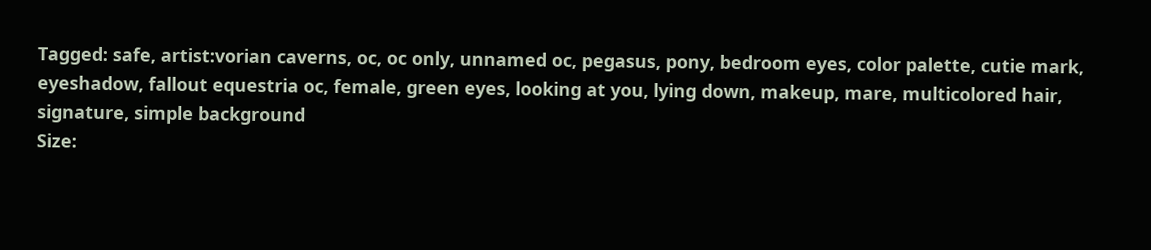Tagged: safe, artist:vorian caverns, oc, oc only, unnamed oc, pegasus, pony, bedroom eyes, color palette, cutie mark, eyeshadow, fallout equestria oc, female, green eyes, looking at you, lying down, makeup, mare, multicolored hair, signature, simple background
Size: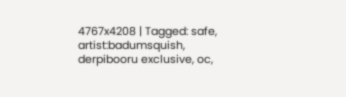4767x4208 | Tagged: safe, artist:badumsquish, derpibooru exclusive, oc,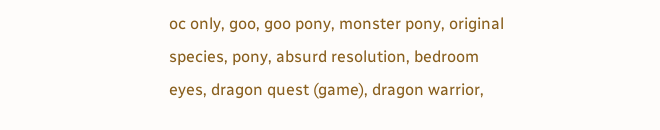oc only, goo, goo pony, monster pony, original species, pony, absurd resolution, bedroom eyes, dragon quest (game), dragon warrior,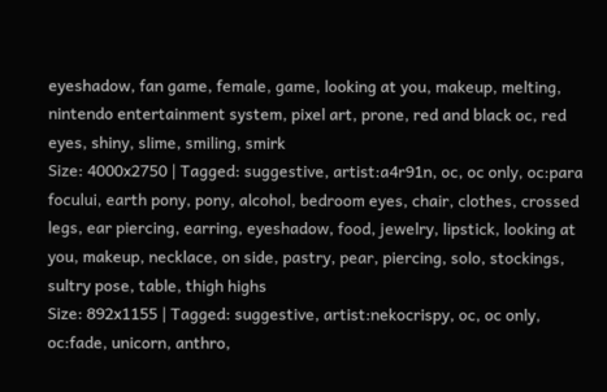eyeshadow, fan game, female, game, looking at you, makeup, melting, nintendo entertainment system, pixel art, prone, red and black oc, red eyes, shiny, slime, smiling, smirk
Size: 4000x2750 | Tagged: suggestive, artist:a4r91n, oc, oc only, oc:para focului, earth pony, pony, alcohol, bedroom eyes, chair, clothes, crossed legs, ear piercing, earring, eyeshadow, food, jewelry, lipstick, looking at you, makeup, necklace, on side, pastry, pear, piercing, solo, stockings, sultry pose, table, thigh highs
Size: 892x1155 | Tagged: suggestive, artist:nekocrispy, oc, oc only, oc:fade, unicorn, anthro,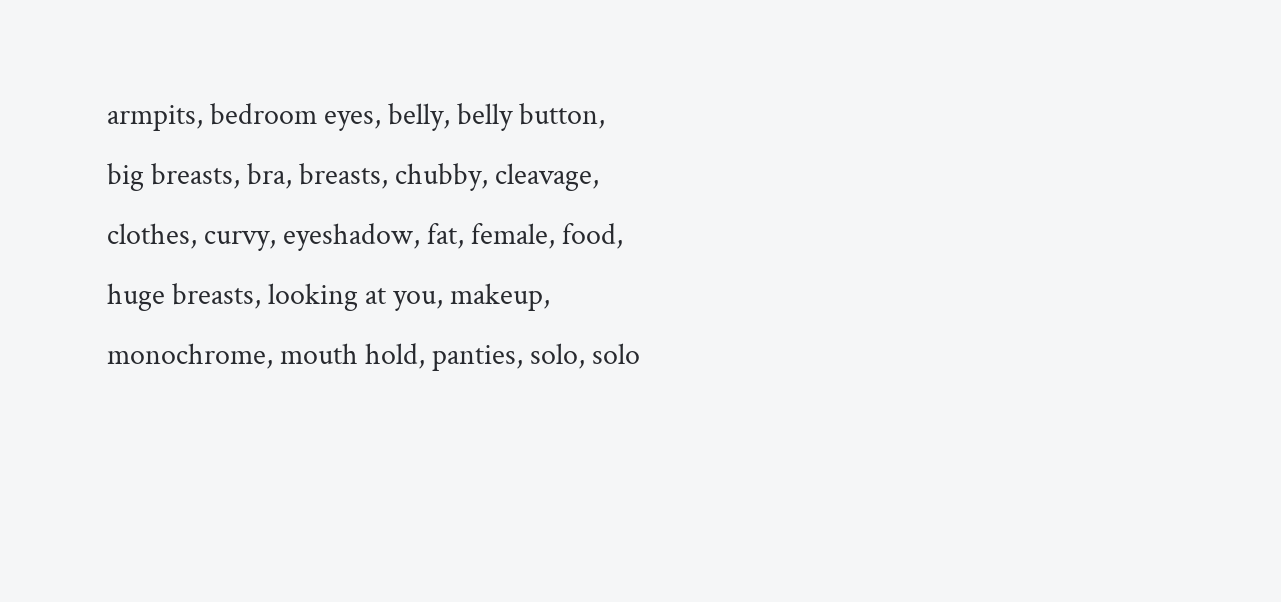armpits, bedroom eyes, belly, belly button, big breasts, bra, breasts, chubby, cleavage, clothes, curvy, eyeshadow, fat, female, food, huge breasts, looking at you, makeup, monochrome, mouth hold, panties, solo, solo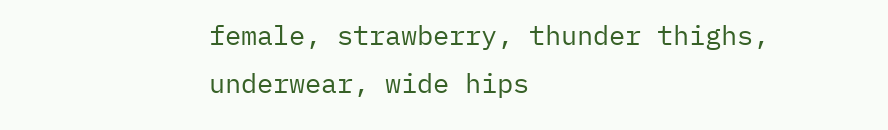female, strawberry, thunder thighs, underwear, wide hips